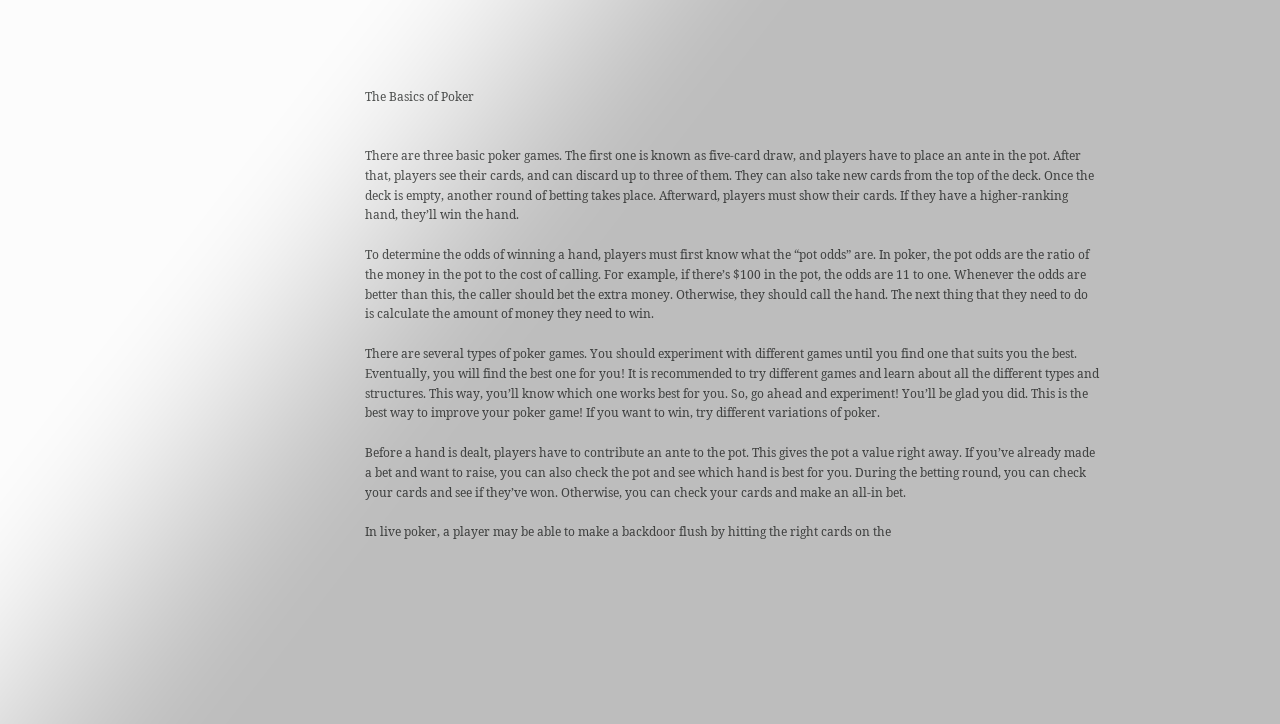The Basics of Poker


There are three basic poker games. The first one is known as five-card draw, and players have to place an ante in the pot. After that, players see their cards, and can discard up to three of them. They can also take new cards from the top of the deck. Once the deck is empty, another round of betting takes place. Afterward, players must show their cards. If they have a higher-ranking hand, they’ll win the hand.

To determine the odds of winning a hand, players must first know what the “pot odds” are. In poker, the pot odds are the ratio of the money in the pot to the cost of calling. For example, if there’s $100 in the pot, the odds are 11 to one. Whenever the odds are better than this, the caller should bet the extra money. Otherwise, they should call the hand. The next thing that they need to do is calculate the amount of money they need to win.

There are several types of poker games. You should experiment with different games until you find one that suits you the best. Eventually, you will find the best one for you! It is recommended to try different games and learn about all the different types and structures. This way, you’ll know which one works best for you. So, go ahead and experiment! You’ll be glad you did. This is the best way to improve your poker game! If you want to win, try different variations of poker.

Before a hand is dealt, players have to contribute an ante to the pot. This gives the pot a value right away. If you’ve already made a bet and want to raise, you can also check the pot and see which hand is best for you. During the betting round, you can check your cards and see if they’ve won. Otherwise, you can check your cards and make an all-in bet.

In live poker, a player may be able to make a backdoor flush by hitting the right cards on the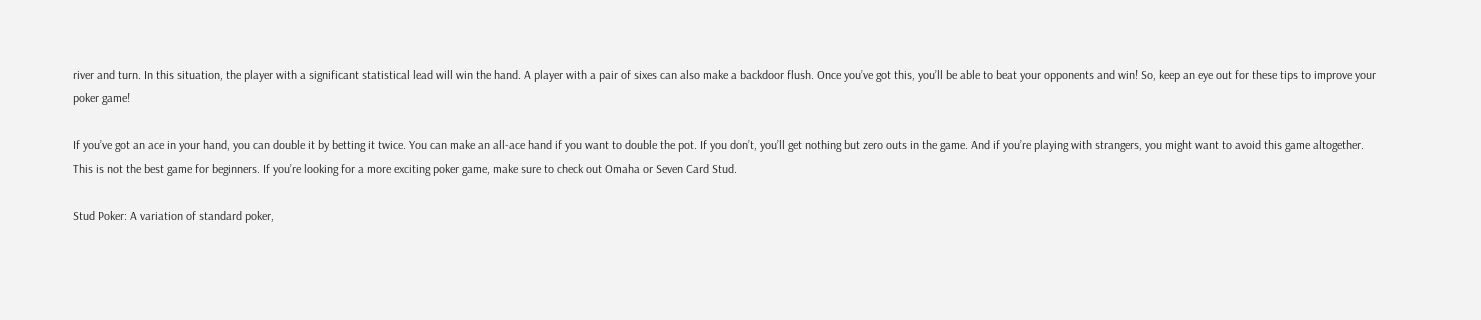river and turn. In this situation, the player with a significant statistical lead will win the hand. A player with a pair of sixes can also make a backdoor flush. Once you’ve got this, you’ll be able to beat your opponents and win! So, keep an eye out for these tips to improve your poker game!

If you’ve got an ace in your hand, you can double it by betting it twice. You can make an all-ace hand if you want to double the pot. If you don’t, you’ll get nothing but zero outs in the game. And if you’re playing with strangers, you might want to avoid this game altogether. This is not the best game for beginners. If you’re looking for a more exciting poker game, make sure to check out Omaha or Seven Card Stud.

Stud Poker: A variation of standard poker,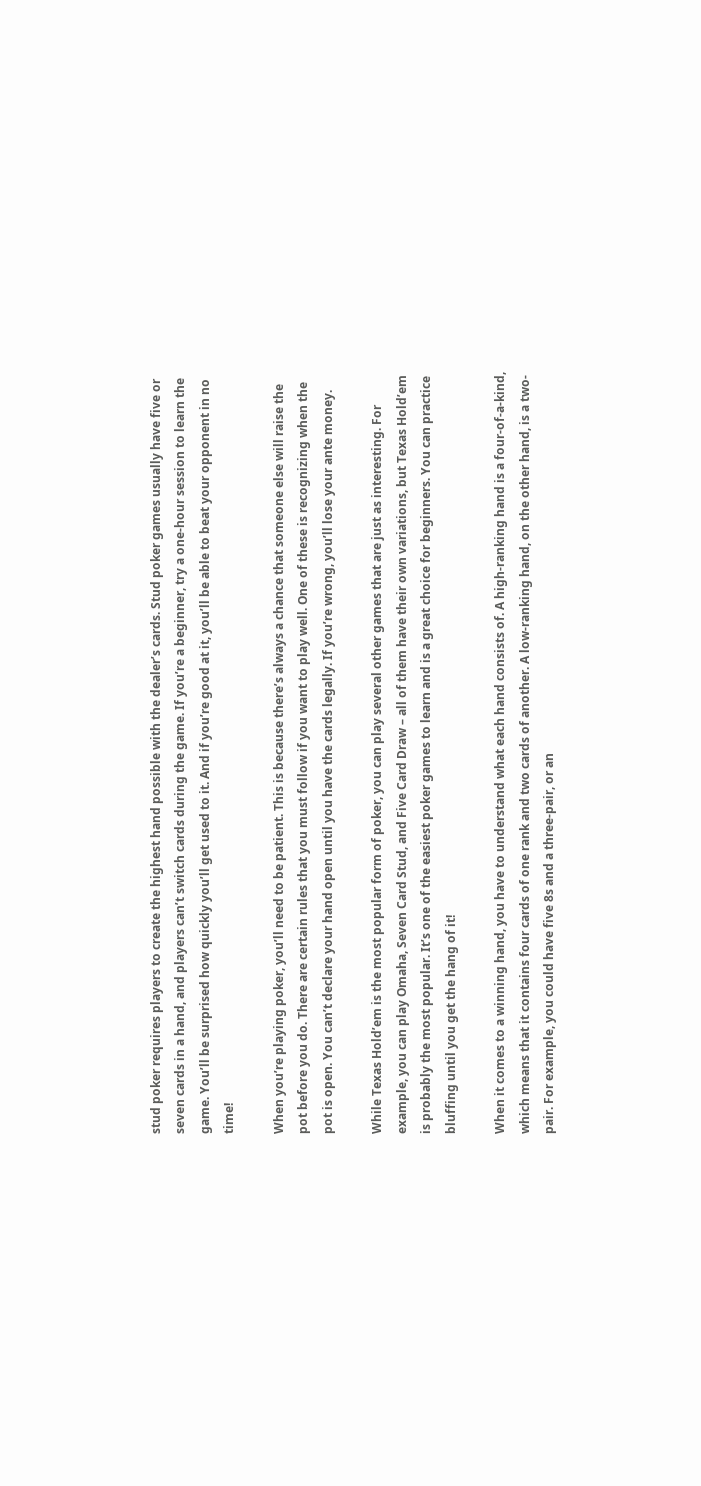stud poker requires players to create the highest hand possible with the dealer’s cards. Stud poker games usually have five or seven cards in a hand, and players can’t switch cards during the game. If you’re a beginner, try a one-hour session to learn the game. You’ll be surprised how quickly you’ll get used to it. And if you’re good at it, you’ll be able to beat your opponent in no time!

When you’re playing poker, you’ll need to be patient. This is because there’s always a chance that someone else will raise the pot before you do. There are certain rules that you must follow if you want to play well. One of these is recognizing when the pot is open. You can’t declare your hand open until you have the cards legally. If you’re wrong, you’ll lose your ante money.

While Texas Hold’em is the most popular form of poker, you can play several other games that are just as interesting. For example, you can play Omaha, Seven Card Stud, and Five Card Draw – all of them have their own variations, but Texas Hold’em is probably the most popular. It’s one of the easiest poker games to learn and is a great choice for beginners. You can practice bluffing until you get the hang of it!

When it comes to a winning hand, you have to understand what each hand consists of. A high-ranking hand is a four-of-a-kind, which means that it contains four cards of one rank and two cards of another. A low-ranking hand, on the other hand, is a two-pair. For example, you could have five 8s and a three-pair, or an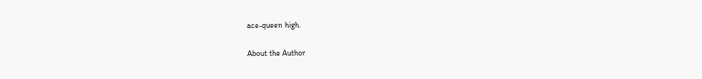ace-queen high.

About the Author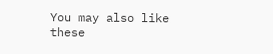You may also like these